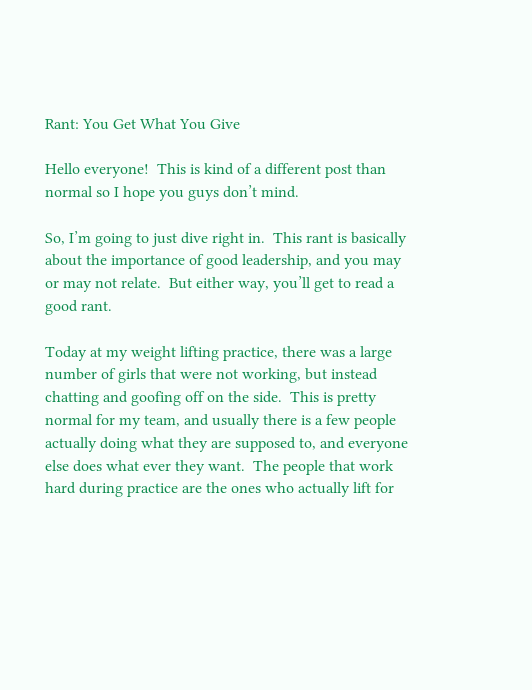Rant: You Get What You Give

Hello everyone!  This is kind of a different post than normal so I hope you guys don’t mind.

So, I’m going to just dive right in.  This rant is basically about the importance of good leadership, and you may or may not relate.  But either way, you’ll get to read a good rant.

Today at my weight lifting practice, there was a large number of girls that were not working, but instead chatting and goofing off on the side.  This is pretty normal for my team, and usually there is a few people actually doing what they are supposed to, and everyone else does what ever they want.  The people that work hard during practice are the ones who actually lift for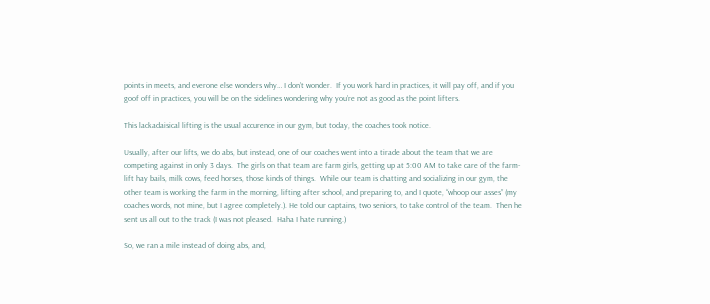points in meets, and everone else wonders why… I don’t wonder.  If you work hard in practices, it will pay off, and if you goof off in practices, you will be on the sidelines wondering why you’re not as good as the point lifters.

This lackadaisical lifting is the usual accurence in our gym, but today, the coaches took notice.

Usually, after our lifts, we do abs, but instead, one of our coaches went into a tirade about the team that we are competing against in only 3 days.  The girls on that team are farm girls, getting up at 5:00 AM to take care of the farm- lift hay bails, milk cows, feed horses, those kinds of things.  While our team is chatting and socializing in our gym, the other team is working the farm in the morning, lifting after school, and preparing to, and I quote, “whoop our asses” (my coaches words, not mine, but I agree completely.). He told our captains, two seniors, to take control of the team.  Then he sent us all out to the track (I was not pleased.  Haha I hate running.)

So, we ran a mile instead of doing abs, and,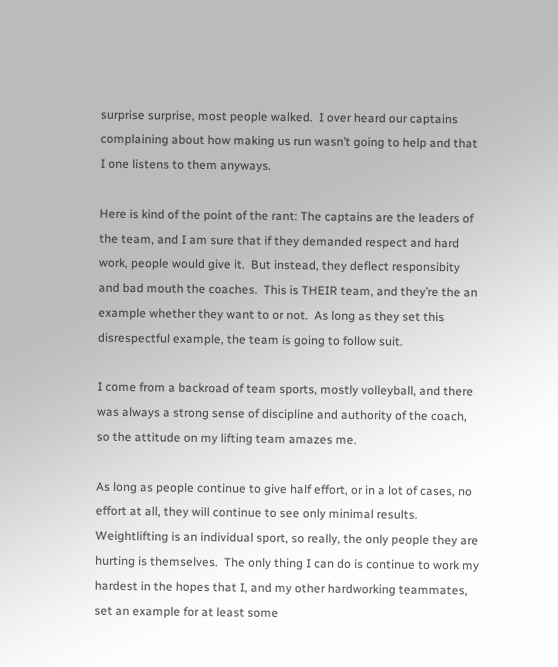surprise surprise, most people walked.  I over heard our captains complaining about how making us run wasn’t going to help and that I one listens to them anyways.

Here is kind of the point of the rant: The captains are the leaders of the team, and I am sure that if they demanded respect and hard work, people would give it.  But instead, they deflect responsibity and bad mouth the coaches.  This is THEIR team, and they’re the an example whether they want to or not.  As long as they set this disrespectful example, the team is going to follow suit.

I come from a backroad of team sports, mostly volleyball, and there was always a strong sense of discipline and authority of the coach, so the attitude on my lifting team amazes me.

As long as people continue to give half effort, or in a lot of cases, no effort at all, they will continue to see only minimal results.  Weightlifting is an individual sport, so really, the only people they are hurting is themselves.  The only thing I can do is continue to work my hardest in the hopes that I, and my other hardworking teammates,  set an example for at least some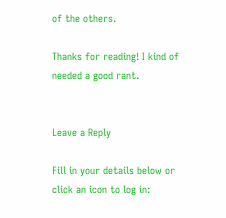of the others.

Thanks for reading! I kind of needed a good rant.


Leave a Reply

Fill in your details below or click an icon to log in: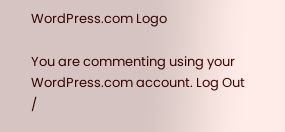WordPress.com Logo

You are commenting using your WordPress.com account. Log Out /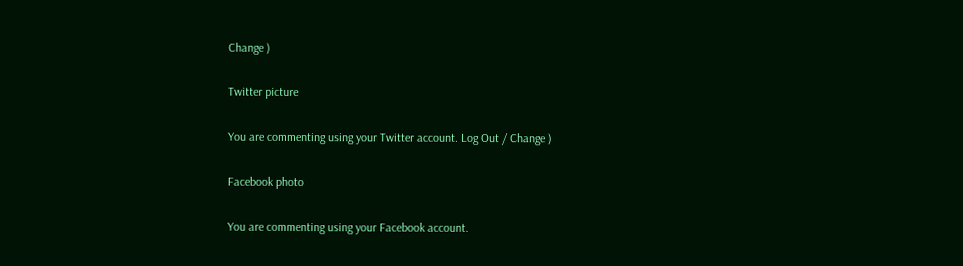Change )

Twitter picture

You are commenting using your Twitter account. Log Out / Change )

Facebook photo

You are commenting using your Facebook account.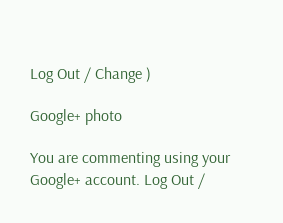Log Out / Change )

Google+ photo

You are commenting using your Google+ account. Log Out /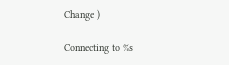Change )

Connecting to %s